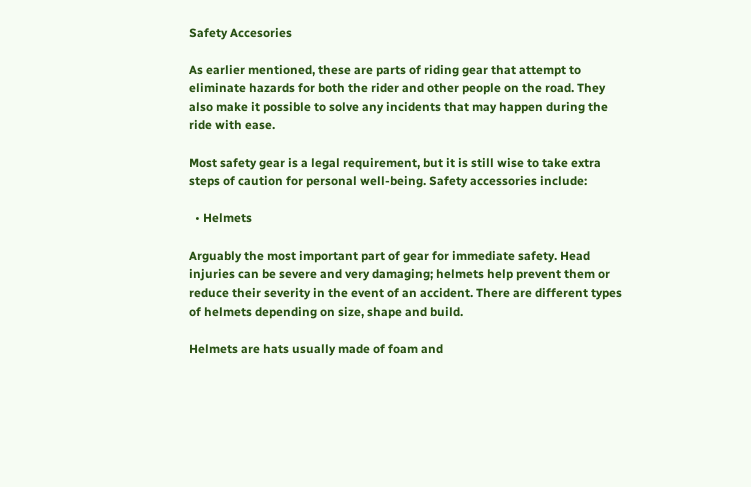Safety Accesories

As earlier mentioned, these are parts of riding gear that attempt to eliminate hazards for both the rider and other people on the road. They also make it possible to solve any incidents that may happen during the ride with ease.

Most safety gear is a legal requirement, but it is still wise to take extra steps of caution for personal well-being. Safety accessories include:

  • Helmets

Arguably the most important part of gear for immediate safety. Head injuries can be severe and very damaging; helmets help prevent them or reduce their severity in the event of an accident. There are different types of helmets depending on size, shape and build.

Helmets are hats usually made of foam and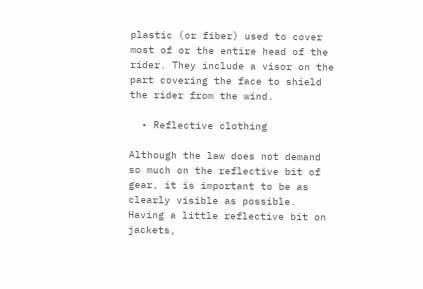plastic (or fiber) used to cover most of or the entire head of the rider. They include a visor on the part covering the face to shield the rider from the wind.

  • Reflective clothing

Although the law does not demand so much on the reflective bit of gear, it is important to be as clearly visible as possible. Having a little reflective bit on jackets,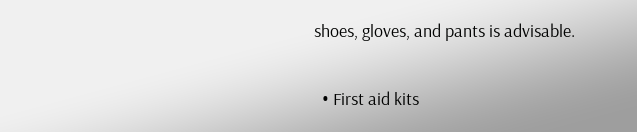shoes, gloves, and pants is advisable.

  • First aid kits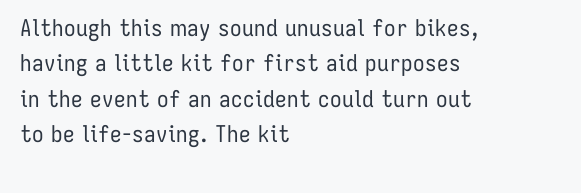Although this may sound unusual for bikes, having a little kit for first aid purposes in the event of an accident could turn out to be life-saving. The kit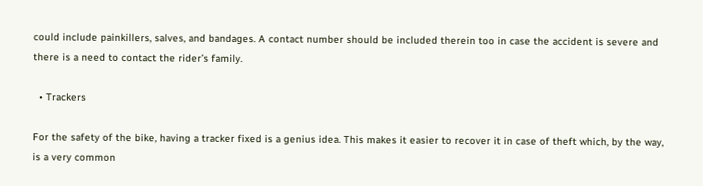could include painkillers, salves, and bandages. A contact number should be included therein too in case the accident is severe and there is a need to contact the rider’s family.

  • Trackers

For the safety of the bike, having a tracker fixed is a genius idea. This makes it easier to recover it in case of theft which, by the way, is a very common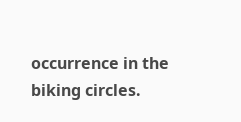occurrence in the biking circles.